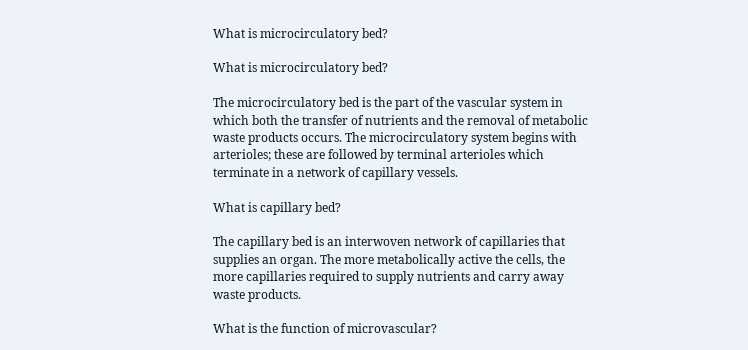What is microcirculatory bed?

What is microcirculatory bed?

The microcirculatory bed is the part of the vascular system in which both the transfer of nutrients and the removal of metabolic waste products occurs. The microcirculatory system begins with arterioles; these are followed by terminal arterioles which terminate in a network of capillary vessels.

What is capillary bed?

The capillary bed is an interwoven network of capillaries that supplies an organ. The more metabolically active the cells, the more capillaries required to supply nutrients and carry away waste products.

What is the function of microvascular?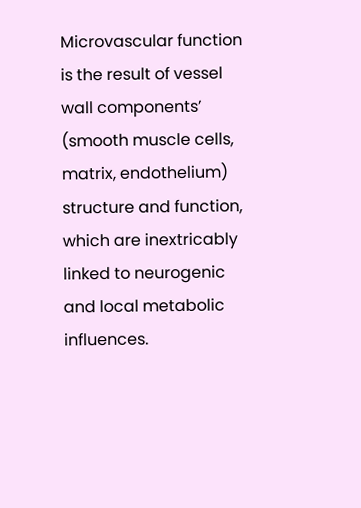Microvascular function is the result of vessel wall components’ (smooth muscle cells, matrix, endothelium) structure and function, which are inextricably linked to neurogenic and local metabolic influences.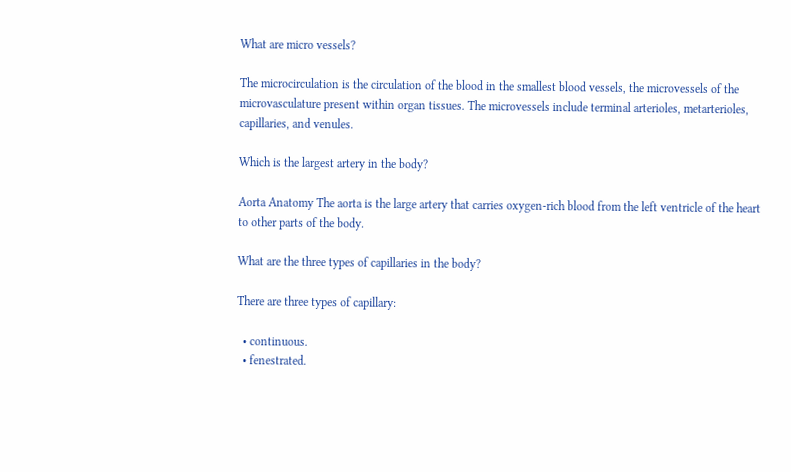What are micro vessels?

The microcirculation is the circulation of the blood in the smallest blood vessels, the microvessels of the microvasculature present within organ tissues. The microvessels include terminal arterioles, metarterioles, capillaries, and venules.

Which is the largest artery in the body?

Aorta Anatomy The aorta is the large artery that carries oxygen-rich blood from the left ventricle of the heart to other parts of the body.

What are the three types of capillaries in the body?

There are three types of capillary:

  • continuous.
  • fenestrated.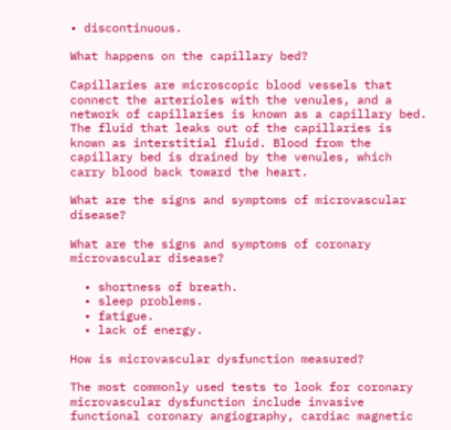• discontinuous.

What happens on the capillary bed?

Capillaries are microscopic blood vessels that connect the arterioles with the venules, and a network of capillaries is known as a capillary bed. The fluid that leaks out of the capillaries is known as interstitial fluid. Blood from the capillary bed is drained by the venules, which carry blood back toward the heart.

What are the signs and symptoms of microvascular disease?

What are the signs and symptoms of coronary microvascular disease?

  • shortness of breath.
  • sleep problems.
  • fatigue.
  • lack of energy.

How is microvascular dysfunction measured?

The most commonly used tests to look for coronary microvascular dysfunction include invasive functional coronary angiography, cardiac magnetic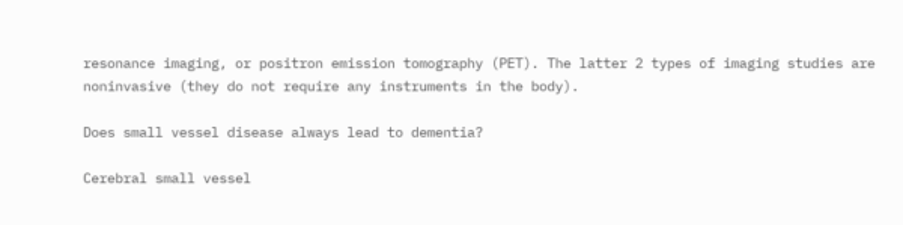resonance imaging, or positron emission tomography (PET). The latter 2 types of imaging studies are noninvasive (they do not require any instruments in the body).

Does small vessel disease always lead to dementia?

Cerebral small vessel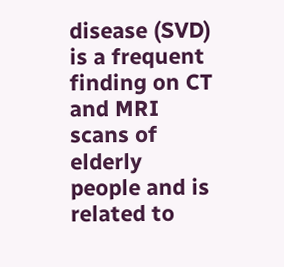disease (SVD) is a frequent finding on CT and MRI scans of elderly people and is related to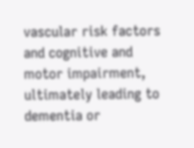vascular risk factors and cognitive and motor impairment, ultimately leading to dementia or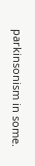parkinsonism in some.